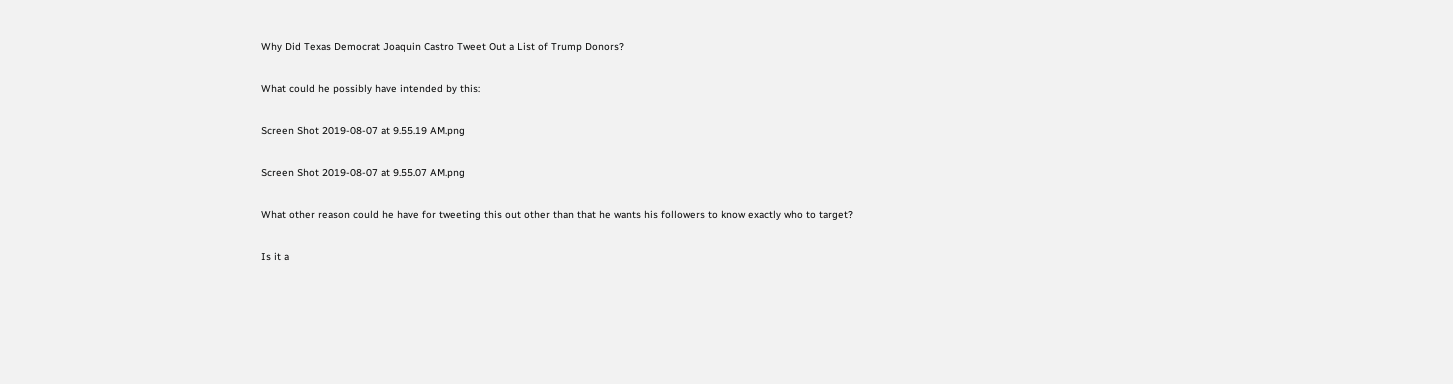Why Did Texas Democrat Joaquin Castro Tweet Out a List of Trump Donors?

What could he possibly have intended by this:

Screen Shot 2019-08-07 at 9.55.19 AM.png

Screen Shot 2019-08-07 at 9.55.07 AM.png

What other reason could he have for tweeting this out other than that he wants his followers to know exactly who to target?

Is it a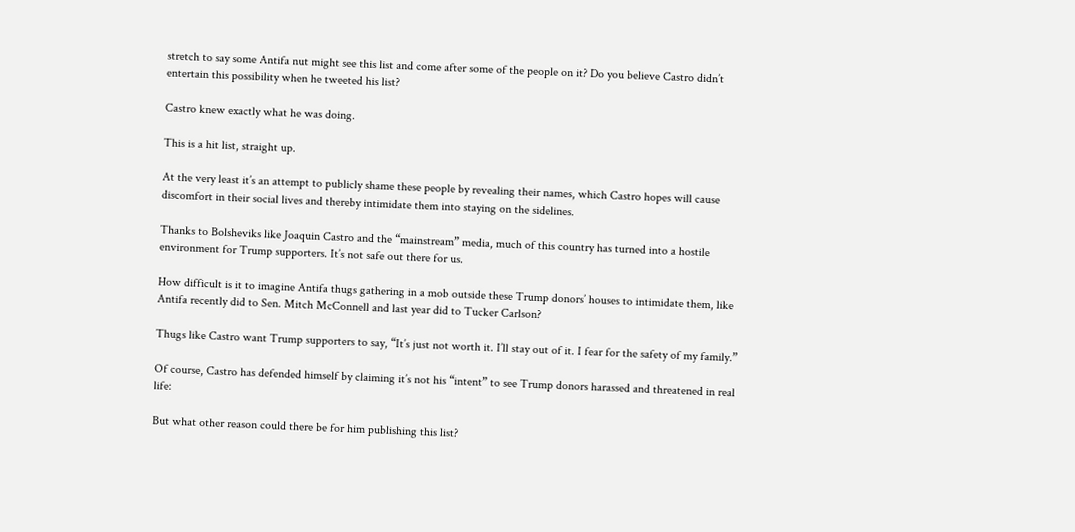stretch to say some Antifa nut might see this list and come after some of the people on it? Do you believe Castro didn’t entertain this possibility when he tweeted his list?

Castro knew exactly what he was doing.

This is a hit list, straight up.

At the very least it’s an attempt to publicly shame these people by revealing their names, which Castro hopes will cause discomfort in their social lives and thereby intimidate them into staying on the sidelines.

Thanks to Bolsheviks like Joaquin Castro and the “mainstream” media, much of this country has turned into a hostile environment for Trump supporters. It’s not safe out there for us.

How difficult is it to imagine Antifa thugs gathering in a mob outside these Trump donors’ houses to intimidate them, like Antifa recently did to Sen. Mitch McConnell and last year did to Tucker Carlson?

Thugs like Castro want Trump supporters to say, “It’s just not worth it. I’ll stay out of it. I fear for the safety of my family.”

Of course, Castro has defended himself by claiming it’s not his “intent” to see Trump donors harassed and threatened in real life:

But what other reason could there be for him publishing this list?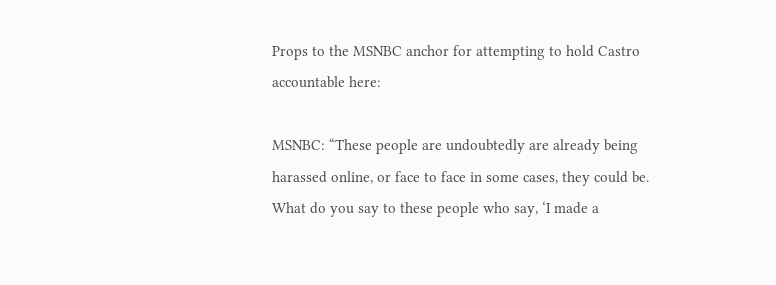Props to the MSNBC anchor for attempting to hold Castro accountable here:

MSNBC: “These people are undoubtedly are already being harassed online, or face to face in some cases, they could be. What do you say to these people who say, ‘I made a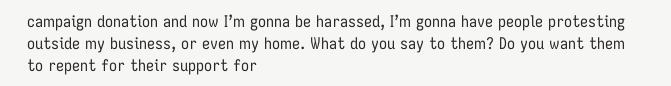campaign donation and now I’m gonna be harassed, I’m gonna have people protesting outside my business, or even my home. What do you say to them? Do you want them to repent for their support for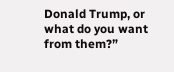Donald Trump, or what do you want from them?”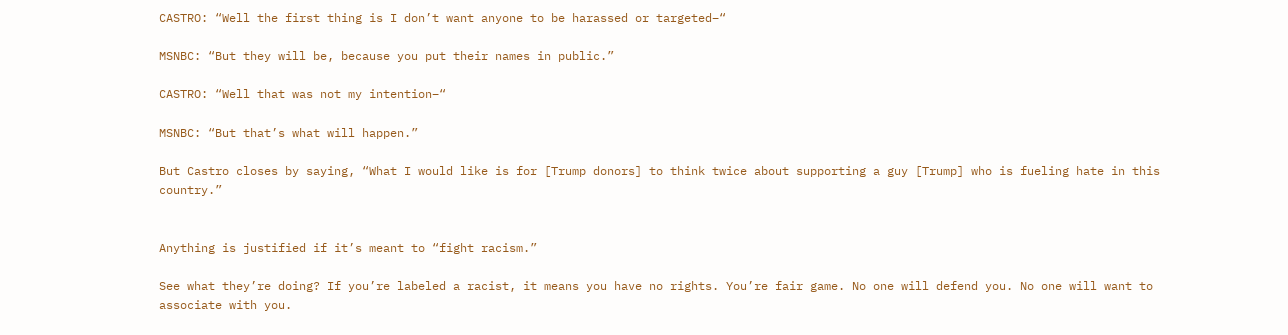CASTRO: “Well the first thing is I don’t want anyone to be harassed or targeted–“

MSNBC: “But they will be, because you put their names in public.”

CASTRO: “Well that was not my intention–“

MSNBC: “But that’s what will happen.”

But Castro closes by saying, “What I would like is for [Trump donors] to think twice about supporting a guy [Trump] who is fueling hate in this country.”


Anything is justified if it’s meant to “fight racism.”

See what they’re doing? If you’re labeled a racist, it means you have no rights. You’re fair game. No one will defend you. No one will want to associate with you.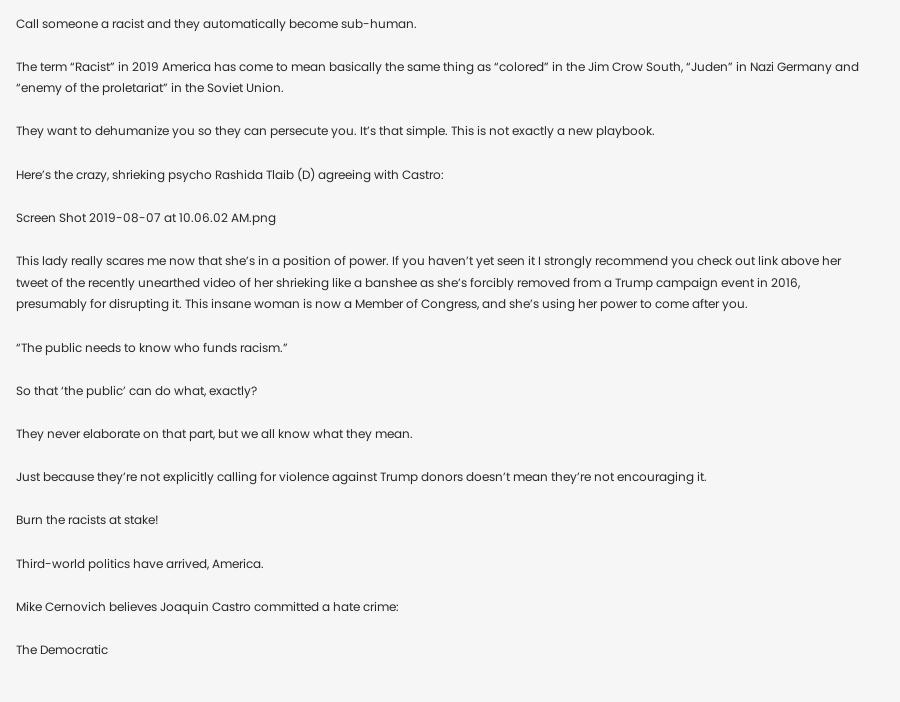Call someone a racist and they automatically become sub-human.

The term “Racist” in 2019 America has come to mean basically the same thing as “colored” in the Jim Crow South, “Juden” in Nazi Germany and “enemy of the proletariat” in the Soviet Union.

They want to dehumanize you so they can persecute you. It’s that simple. This is not exactly a new playbook.

Here’s the crazy, shrieking psycho Rashida Tlaib (D) agreeing with Castro:

Screen Shot 2019-08-07 at 10.06.02 AM.png

This lady really scares me now that she’s in a position of power. If you haven’t yet seen it I strongly recommend you check out link above her tweet of the recently unearthed video of her shrieking like a banshee as she’s forcibly removed from a Trump campaign event in 2016, presumably for disrupting it. This insane woman is now a Member of Congress, and she’s using her power to come after you.

“The public needs to know who funds racism.”

So that ‘the public’ can do what, exactly?

They never elaborate on that part, but we all know what they mean.

Just because they’re not explicitly calling for violence against Trump donors doesn’t mean they’re not encouraging it.

Burn the racists at stake!

Third-world politics have arrived, America.

Mike Cernovich believes Joaquin Castro committed a hate crime:

The Democratic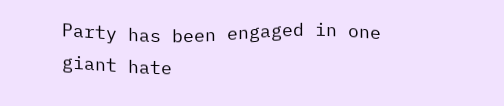Party has been engaged in one giant hate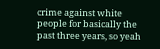crime against white people for basically the past three years, so yeah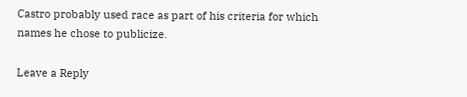Castro probably used race as part of his criteria for which names he chose to publicize.

Leave a Reply